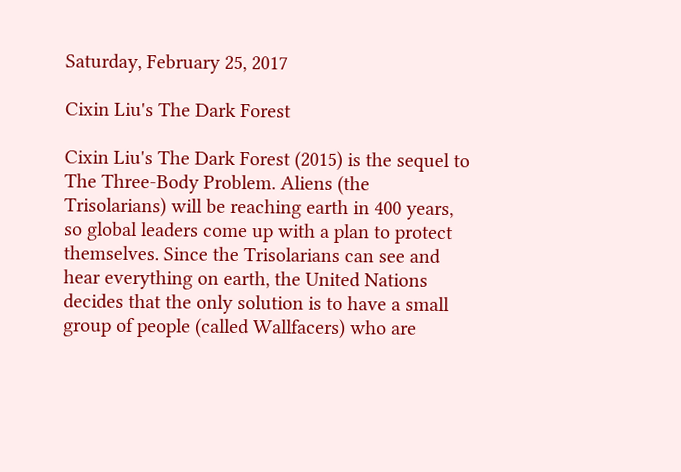Saturday, February 25, 2017

Cixin Liu's The Dark Forest

Cixin Liu's The Dark Forest (2015) is the sequel to The Three-Body Problem. Aliens (the Trisolarians) will be reaching earth in 400 years, so global leaders come up with a plan to protect themselves. Since the Trisolarians can see and hear everything on earth, the United Nations decides that the only solution is to have a small group of people (called Wallfacers) who are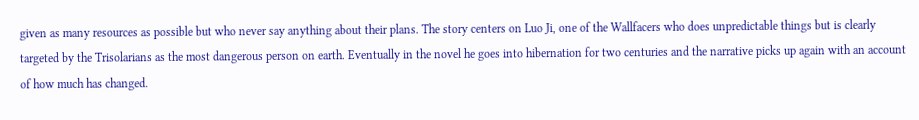given as many resources as possible but who never say anything about their plans. The story centers on Luo Ji, one of the Wallfacers who does unpredictable things but is clearly targeted by the Trisolarians as the most dangerous person on earth. Eventually in the novel he goes into hibernation for two centuries and the narrative picks up again with an account of how much has changed.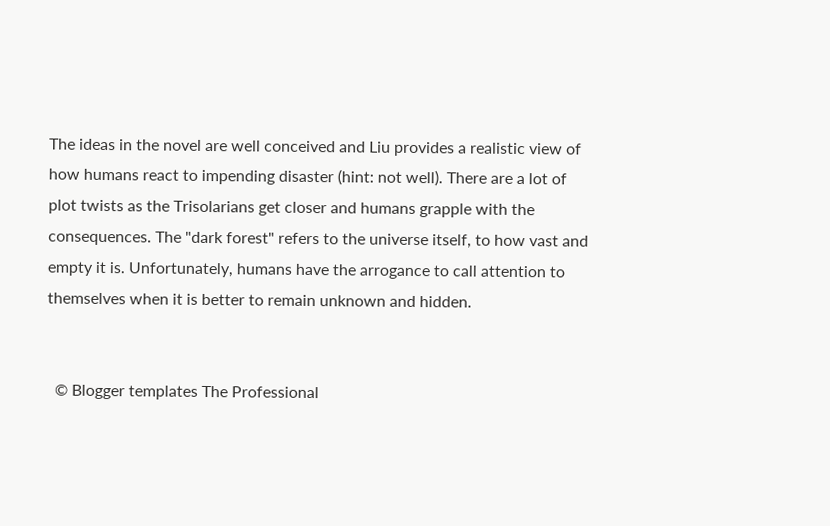The ideas in the novel are well conceived and Liu provides a realistic view of how humans react to impending disaster (hint: not well). There are a lot of plot twists as the Trisolarians get closer and humans grapple with the consequences. The "dark forest" refers to the universe itself, to how vast and empty it is. Unfortunately, humans have the arrogance to call attention to themselves when it is better to remain unknown and hidden.


  © Blogger templates The Professional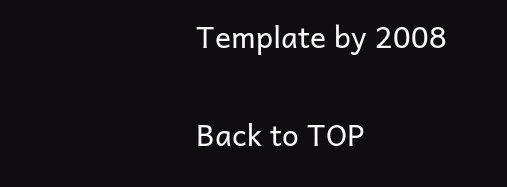Template by 2008

Back to TOP